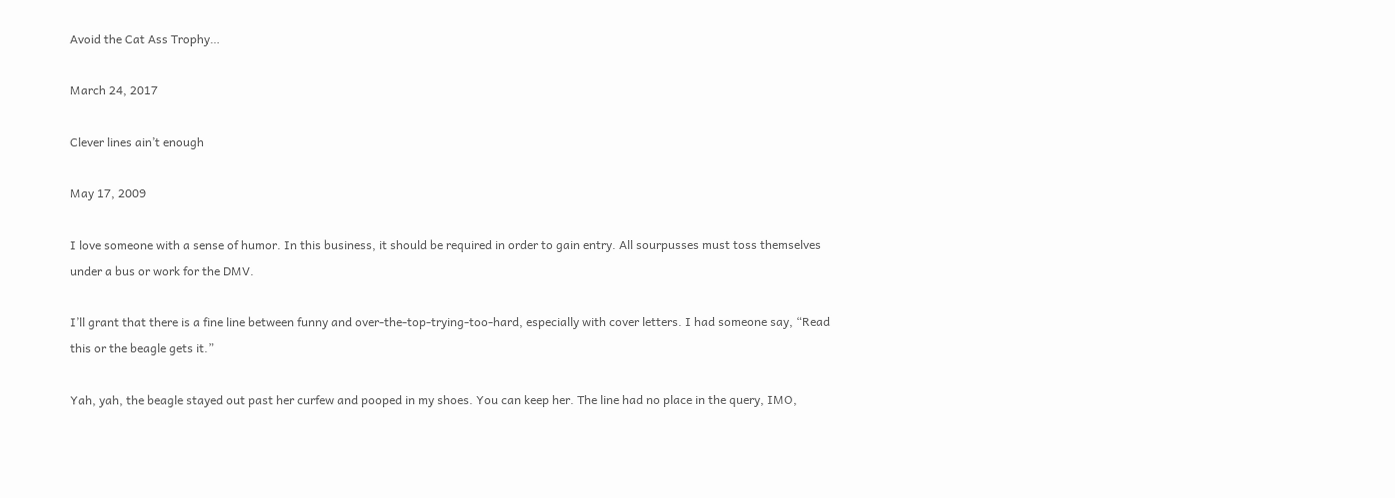Avoid the Cat Ass Trophy…

March 24, 2017

Clever lines ain’t enough

May 17, 2009

I love someone with a sense of humor. In this business, it should be required in order to gain entry. All sourpusses must toss themselves under a bus or work for the DMV.

I’ll grant that there is a fine line between funny and over-the-top-trying-too-hard, especially with cover letters. I had someone say, “Read this or the beagle gets it.”

Yah, yah, the beagle stayed out past her curfew and pooped in my shoes. You can keep her. The line had no place in the query, IMO,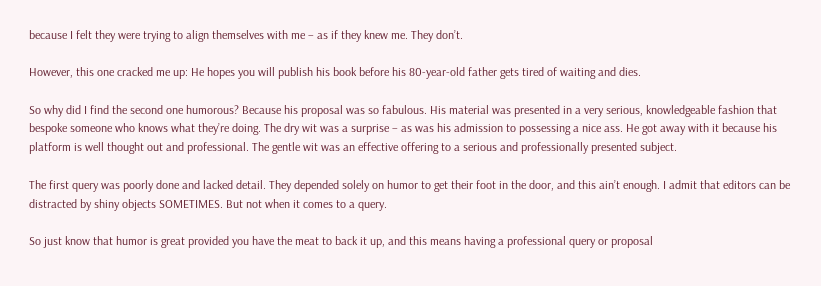because I felt they were trying to align themselves with me – as if they knew me. They don’t.

However, this one cracked me up: He hopes you will publish his book before his 80-year-old father gets tired of waiting and dies.

So why did I find the second one humorous? Because his proposal was so fabulous. His material was presented in a very serious, knowledgeable fashion that bespoke someone who knows what they’re doing. The dry wit was a surprise – as was his admission to possessing a nice ass. He got away with it because his platform is well thought out and professional. The gentle wit was an effective offering to a serious and professionally presented subject.

The first query was poorly done and lacked detail. They depended solely on humor to get their foot in the door, and this ain’t enough. I admit that editors can be distracted by shiny objects SOMETIMES. But not when it comes to a query.

So just know that humor is great provided you have the meat to back it up, and this means having a professional query or proposal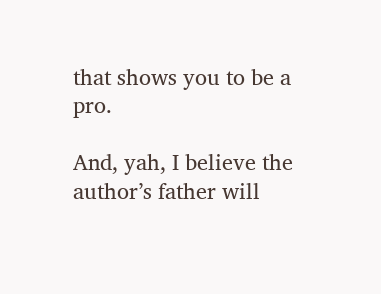that shows you to be a pro.

And, yah, I believe the author’s father will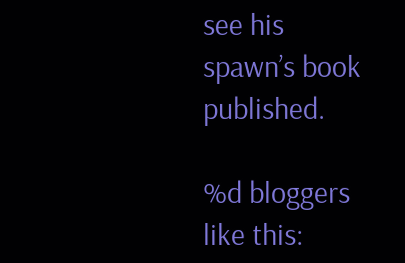see his spawn’s book published.

%d bloggers like this: